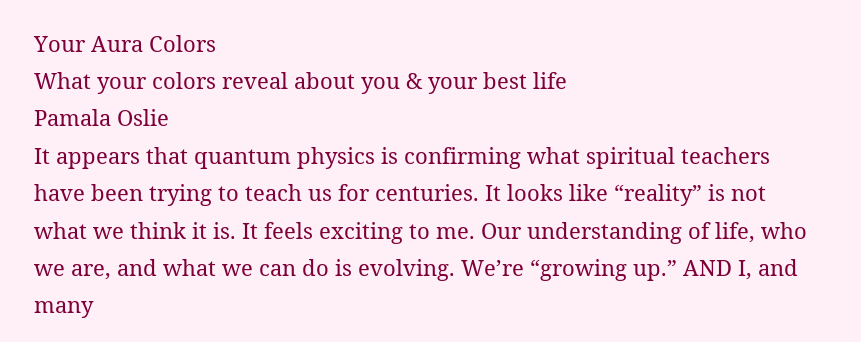Your Aura Colors
What your colors reveal about you & your best life
Pamala Oslie
It appears that quantum physics is confirming what spiritual teachers have been trying to teach us for centuries. It looks like “reality” is not what we think it is. It feels exciting to me. Our understanding of life, who we are, and what we can do is evolving. We’re “growing up.” AND I, and many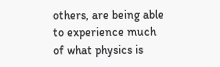others, are being able to experience much of what physics is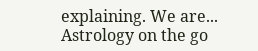explaining. We are...
Astrology on the go